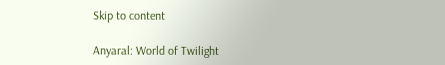Skip to content

Anyaral: World of Twilight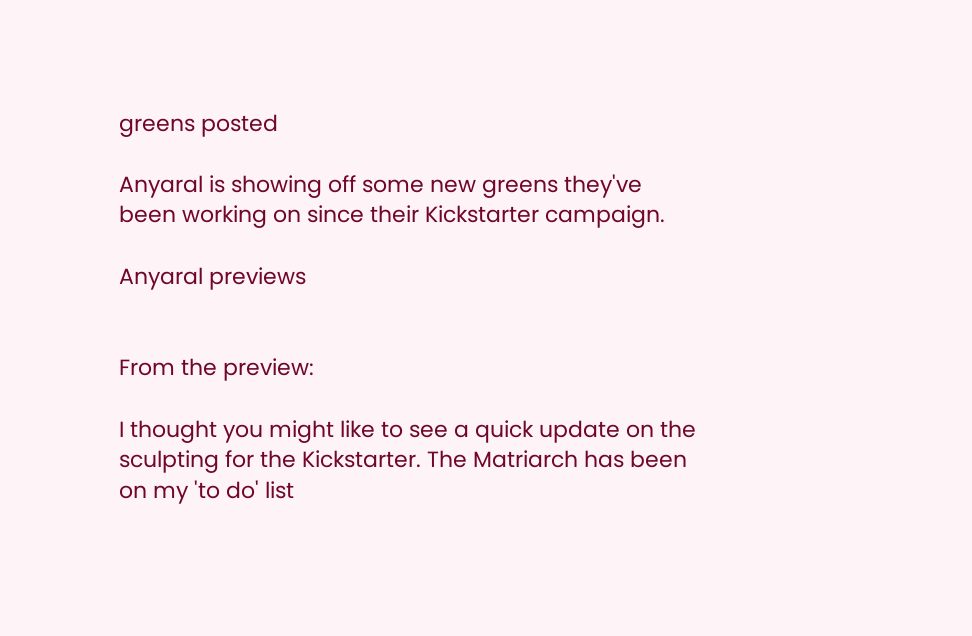greens posted

Anyaral is showing off some new greens they've been working on since their Kickstarter campaign.

Anyaral previews


From the preview:

I thought you might like to see a quick update on the sculpting for the Kickstarter. The Matriarch has been on my 'to do' list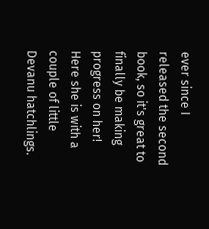ever since I released the second book, so it's great to finally be making progress on her!
Here she is with a couple of little Devanu hatchlings.